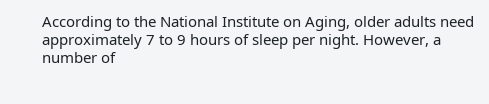According to the National Institute on Aging, older adults need approximately 7 to 9 hours of sleep per night. However, a number of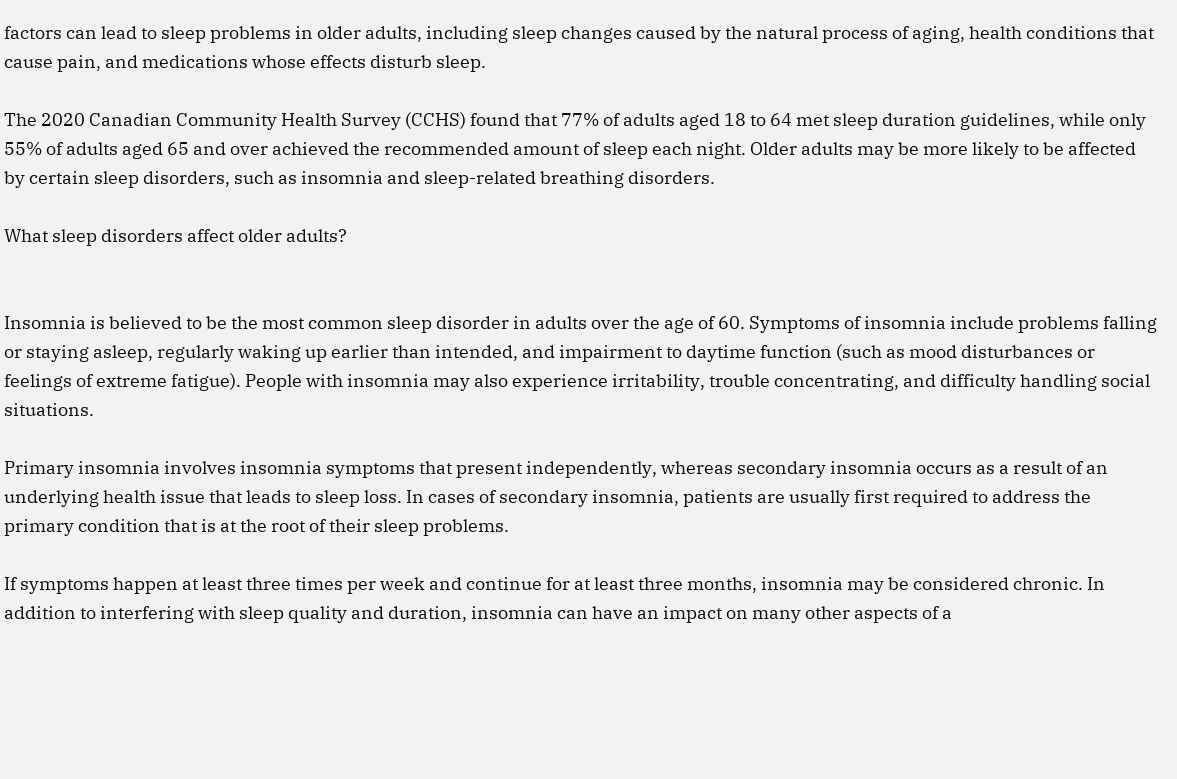factors can lead to sleep problems in older adults, including sleep changes caused by the natural process of aging, health conditions that cause pain, and medications whose effects disturb sleep.

The 2020 Canadian Community Health Survey (CCHS) found that 77% of adults aged 18 to 64 met sleep duration guidelines, while only 55% of adults aged 65 and over achieved the recommended amount of sleep each night. Older adults may be more likely to be affected by certain sleep disorders, such as insomnia and sleep-related breathing disorders.

What sleep disorders affect older adults?


Insomnia is believed to be the most common sleep disorder in adults over the age of 60. Symptoms of insomnia include problems falling or staying asleep, regularly waking up earlier than intended, and impairment to daytime function (such as mood disturbances or feelings of extreme fatigue). People with insomnia may also experience irritability, trouble concentrating, and difficulty handling social situations.

Primary insomnia involves insomnia symptoms that present independently, whereas secondary insomnia occurs as a result of an underlying health issue that leads to sleep loss. In cases of secondary insomnia, patients are usually first required to address the primary condition that is at the root of their sleep problems.

If symptoms happen at least three times per week and continue for at least three months, insomnia may be considered chronic. In addition to interfering with sleep quality and duration, insomnia can have an impact on many other aspects of a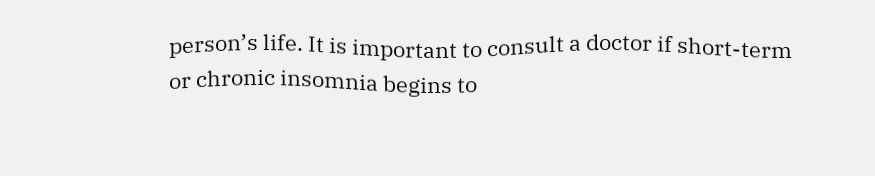person’s life. It is important to consult a doctor if short-term or chronic insomnia begins to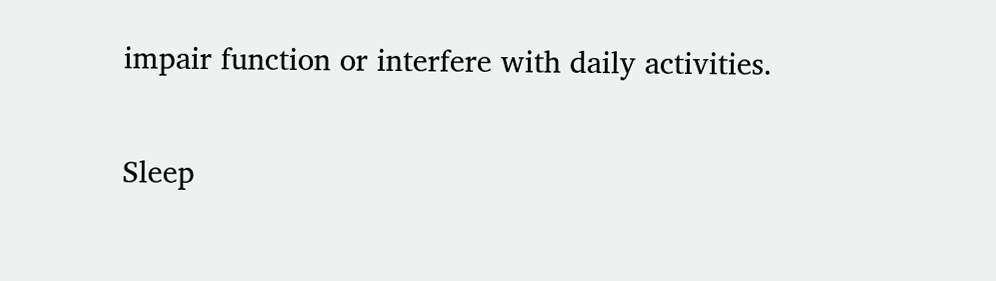impair function or interfere with daily activities.

Sleep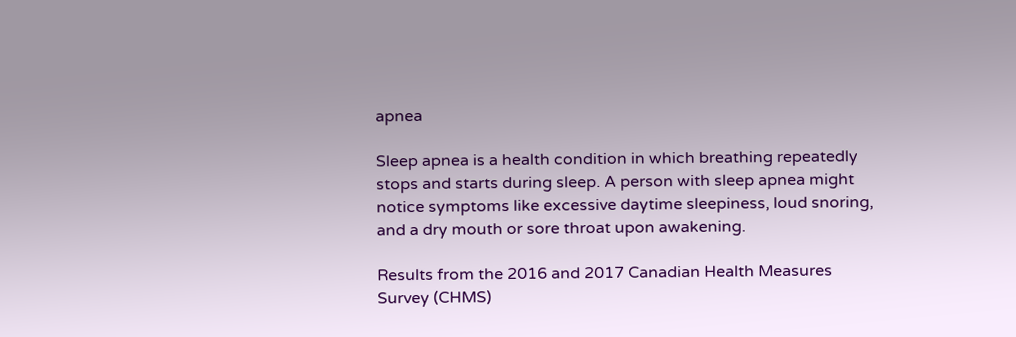apnea

Sleep apnea is a health condition in which breathing repeatedly stops and starts during sleep. A person with sleep apnea might notice symptoms like excessive daytime sleepiness, loud snoring, and a dry mouth or sore throat upon awakening.

Results from the 2016 and 2017 Canadian Health Measures Survey (CHMS)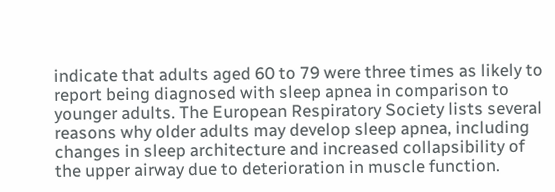indicate that adults aged 60 to 79 were three times as likely to report being diagnosed with sleep apnea in comparison to younger adults. The European Respiratory Society lists several reasons why older adults may develop sleep apnea, including changes in sleep architecture and increased collapsibility of the upper airway due to deterioration in muscle function.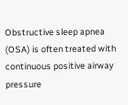Obstructive sleep apnea (OSA) is often treated with continuous positive airway pressure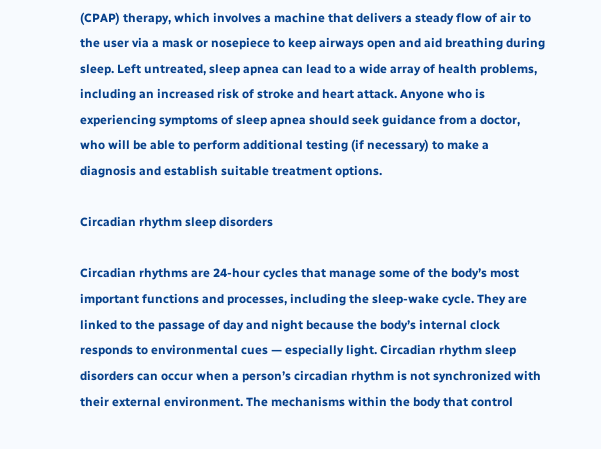(CPAP) therapy, which involves a machine that delivers a steady flow of air to the user via a mask or nosepiece to keep airways open and aid breathing during sleep. Left untreated, sleep apnea can lead to a wide array of health problems, including an increased risk of stroke and heart attack. Anyone who is experiencing symptoms of sleep apnea should seek guidance from a doctor, who will be able to perform additional testing (if necessary) to make a diagnosis and establish suitable treatment options.

Circadian rhythm sleep disorders

Circadian rhythms are 24-hour cycles that manage some of the body’s most important functions and processes, including the sleep-wake cycle. They are linked to the passage of day and night because the body’s internal clock responds to environmental cues — especially light. Circadian rhythm sleep disorders can occur when a person’s circadian rhythm is not synchronized with their external environment. The mechanisms within the body that control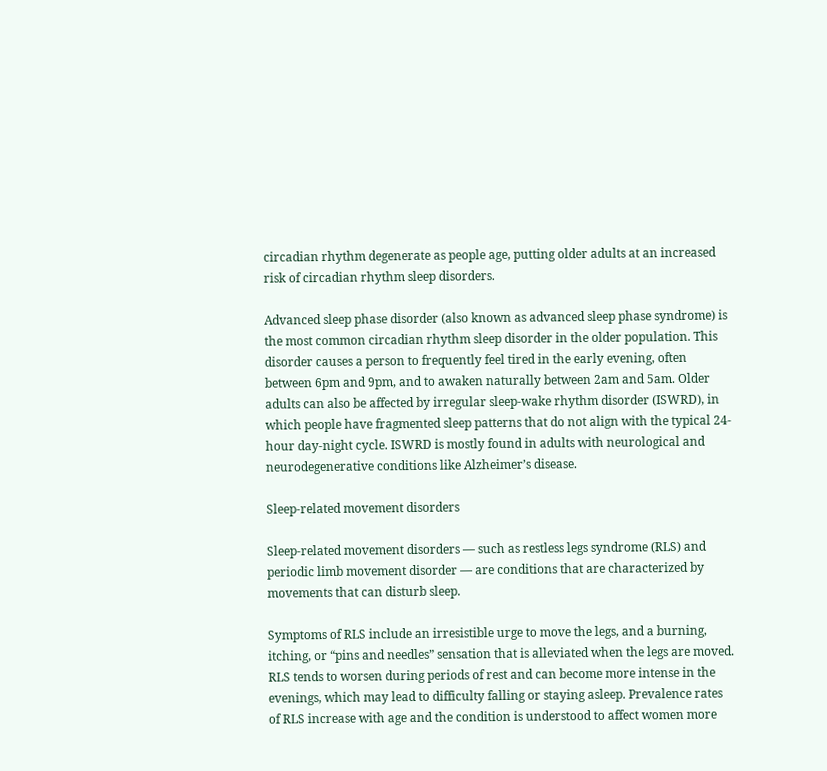circadian rhythm degenerate as people age, putting older adults at an increased risk of circadian rhythm sleep disorders.

Advanced sleep phase disorder (also known as advanced sleep phase syndrome) is the most common circadian rhythm sleep disorder in the older population. This disorder causes a person to frequently feel tired in the early evening, often between 6pm and 9pm, and to awaken naturally between 2am and 5am. Older adults can also be affected by irregular sleep-wake rhythm disorder (ISWRD), in which people have fragmented sleep patterns that do not align with the typical 24-hour day-night cycle. ISWRD is mostly found in adults with neurological and neurodegenerative conditions like Alzheimer’s disease.

Sleep-related movement disorders

Sleep-related movement disorders — such as restless legs syndrome (RLS) and periodic limb movement disorder — are conditions that are characterized by movements that can disturb sleep.

Symptoms of RLS include an irresistible urge to move the legs, and a burning, itching, or “pins and needles” sensation that is alleviated when the legs are moved. RLS tends to worsen during periods of rest and can become more intense in the evenings, which may lead to difficulty falling or staying asleep. Prevalence rates of RLS increase with age and the condition is understood to affect women more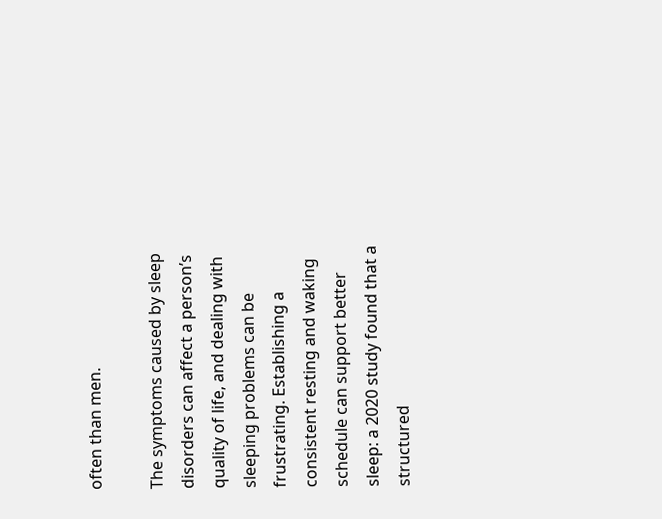often than men.

The symptoms caused by sleep disorders can affect a person’s quality of life, and dealing with sleeping problems can be frustrating. Establishing a consistent resting and waking schedule can support better sleep: a 2020 study found that a structured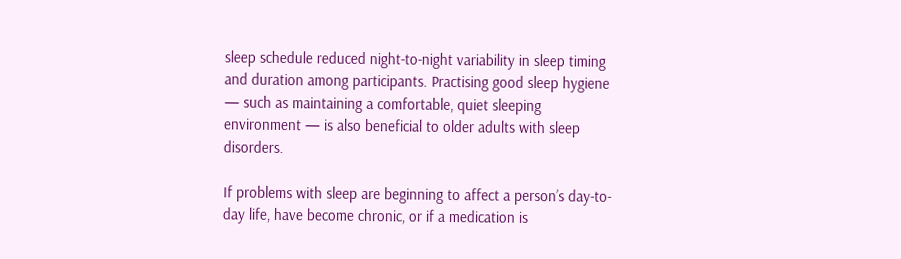sleep schedule reduced night-to-night variability in sleep timing and duration among participants. Practising good sleep hygiene — such as maintaining a comfortable, quiet sleeping environment — is also beneficial to older adults with sleep disorders.

If problems with sleep are beginning to affect a person’s day-to-day life, have become chronic, or if a medication is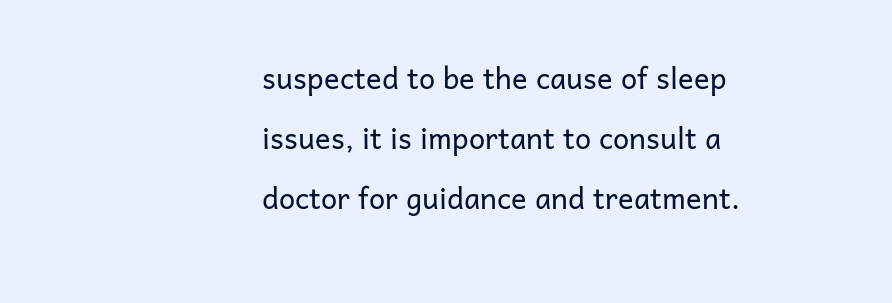suspected to be the cause of sleep issues, it is important to consult a doctor for guidance and treatment.